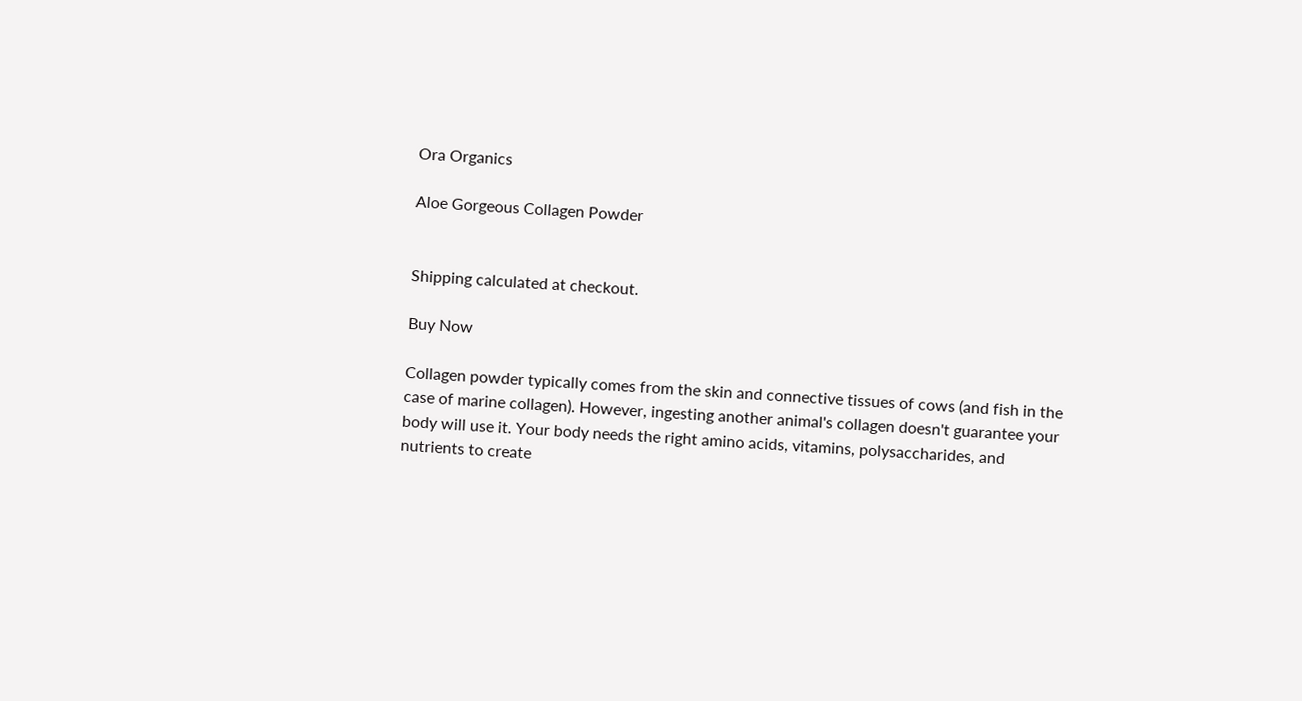Ora Organics

Aloe Gorgeous Collagen Powder


Shipping calculated at checkout.

Buy Now

Collagen powder typically comes from the skin and connective tissues of cows (and fish in the case of marine collagen). However, ingesting another animal's collagen doesn't guarantee your body will use it. Your body needs the right amino acids, vitamins, polysaccharides, and nutrients to create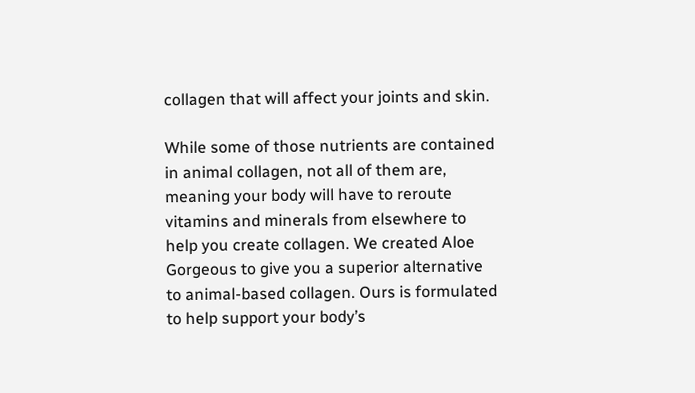collagen that will affect your joints and skin.

While some of those nutrients are contained in animal collagen, not all of them are, meaning your body will have to reroute vitamins and minerals from elsewhere to help you create collagen. We created Aloe Gorgeous to give you a superior alternative to animal-based collagen. Ours is formulated to help support your body’s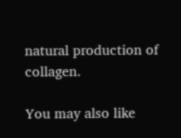natural production of collagen.

You may also like